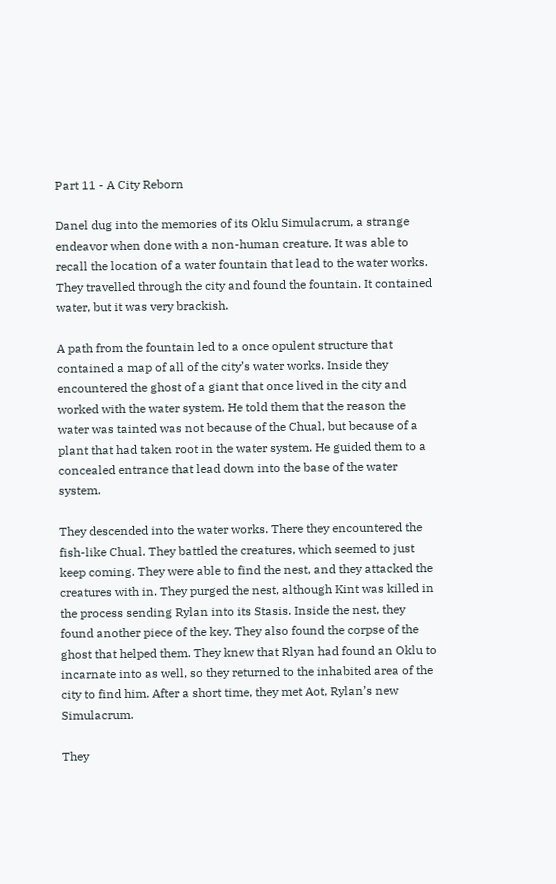Part 11 - A City Reborn

Danel dug into the memories of its Oklu Simulacrum, a strange endeavor when done with a non-human creature. It was able to recall the location of a water fountain that lead to the water works. They travelled through the city and found the fountain. It contained water, but it was very brackish.

A path from the fountain led to a once opulent structure that contained a map of all of the city’s water works. Inside they encountered the ghost of a giant that once lived in the city and worked with the water system. He told them that the reason the water was tainted was not because of the Chual, but because of a plant that had taken root in the water system. He guided them to a concealed entrance that lead down into the base of the water system.

They descended into the water works. There they encountered the fish-like Chual. They battled the creatures, which seemed to just keep coming. They were able to find the nest, and they attacked the creatures with in. They purged the nest, although Kint was killed in the process sending Rylan into its Stasis. Inside the nest, they found another piece of the key. They also found the corpse of the ghost that helped them. They knew that Rlyan had found an Oklu to incarnate into as well, so they returned to the inhabited area of the city to find him. After a short time, they met Aot, Rylan’s new Simulacrum.

They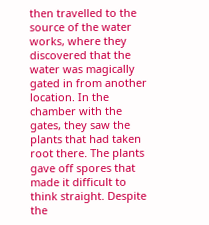then travelled to the source of the water works, where they discovered that the water was magically gated in from another location. In the chamber with the gates, they saw the plants that had taken root there. The plants gave off spores that made it difficult to think straight. Despite the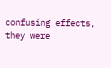confusing effects, they were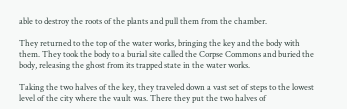able to destroy the roots of the plants and pull them from the chamber.

They returned to the top of the water works, bringing the key and the body with them. They took the body to a burial site called the Corpse Commons and buried the body, releasing the ghost from its trapped state in the water works.

Taking the two halves of the key, they traveled down a vast set of steps to the lowest level of the city where the vault was. There they put the two halves of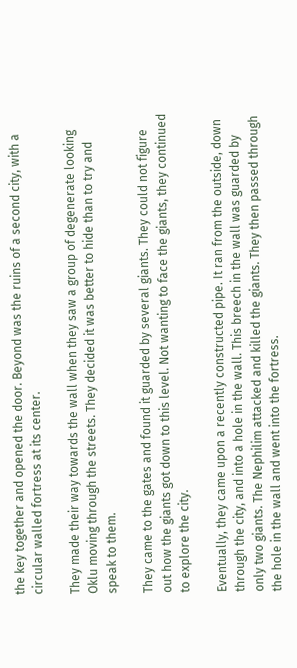the key together and opened the door. Beyond was the ruins of a second city, with a circular walled fortress at its center.

They made their way towards the wall when they saw a group of degenerate looking Oklu moving through the streets. They decided it was better to hide than to try and speak to them.

They came to the gates and found it guarded by several giants. They could not figure out how the giants got down to this level. Not wanting to face the giants, they continued to explore the city.

Eventually, they came upon a recently constructed pipe. It ran from the outside, down through the city, and into a hole in the wall. This breech in the wall was guarded by only two giants. The Nephilim attacked and killed the giants. They then passed through the hole in the wall and went into the fortress.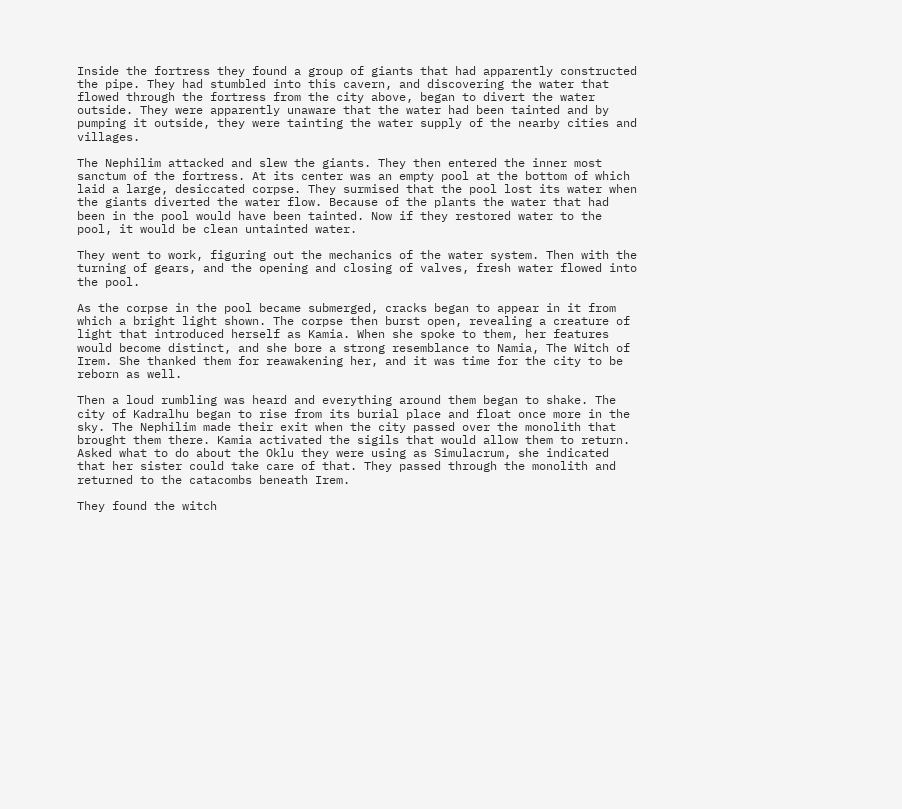Inside the fortress they found a group of giants that had apparently constructed the pipe. They had stumbled into this cavern, and discovering the water that flowed through the fortress from the city above, began to divert the water outside. They were apparently unaware that the water had been tainted and by pumping it outside, they were tainting the water supply of the nearby cities and villages.

The Nephilim attacked and slew the giants. They then entered the inner most sanctum of the fortress. At its center was an empty pool at the bottom of which laid a large, desiccated corpse. They surmised that the pool lost its water when the giants diverted the water flow. Because of the plants the water that had been in the pool would have been tainted. Now if they restored water to the pool, it would be clean untainted water.

They went to work, figuring out the mechanics of the water system. Then with the turning of gears, and the opening and closing of valves, fresh water flowed into the pool.

As the corpse in the pool became submerged, cracks began to appear in it from which a bright light shown. The corpse then burst open, revealing a creature of light that introduced herself as Kamia. When she spoke to them, her features would become distinct, and she bore a strong resemblance to Namia, The Witch of Irem. She thanked them for reawakening her, and it was time for the city to be reborn as well.

Then a loud rumbling was heard and everything around them began to shake. The city of Kadralhu began to rise from its burial place and float once more in the sky. The Nephilim made their exit when the city passed over the monolith that brought them there. Kamia activated the sigils that would allow them to return. Asked what to do about the Oklu they were using as Simulacrum, she indicated that her sister could take care of that. They passed through the monolith and returned to the catacombs beneath Irem.

They found the witch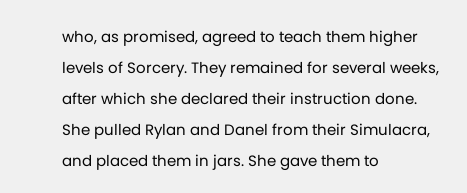who, as promised, agreed to teach them higher levels of Sorcery. They remained for several weeks, after which she declared their instruction done. She pulled Rylan and Danel from their Simulacra, and placed them in jars. She gave them to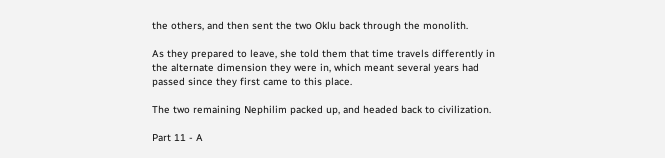the others, and then sent the two Oklu back through the monolith.

As they prepared to leave, she told them that time travels differently in the alternate dimension they were in, which meant several years had passed since they first came to this place.

The two remaining Nephilim packed up, and headed back to civilization.

Part 11 - A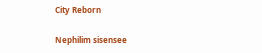City Reborn

Nephilim sisensee